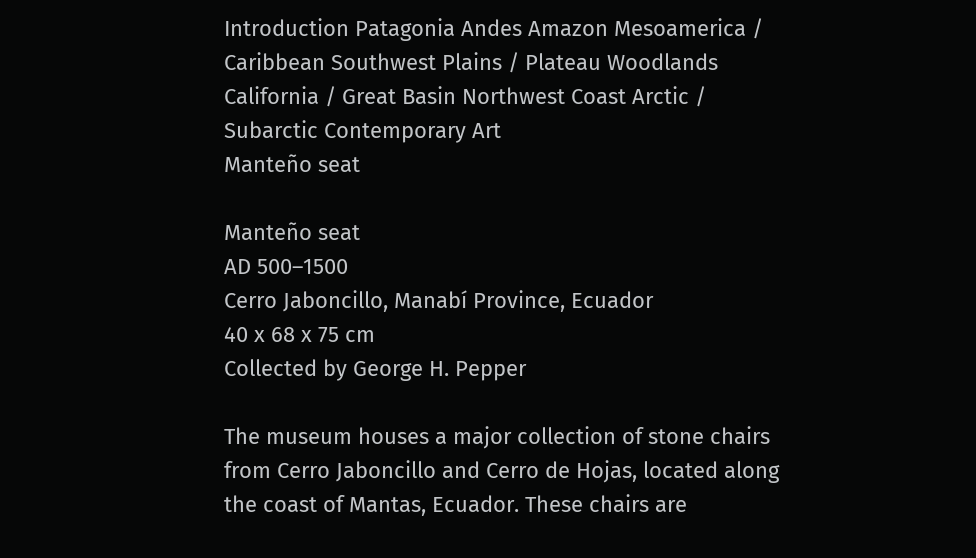Introduction Patagonia Andes Amazon Mesoamerica / Caribbean Southwest Plains / Plateau Woodlands California / Great Basin Northwest Coast Arctic / Subarctic Contemporary Art
Manteño seat

Manteño seat
AD 500–1500
Cerro Jaboncillo, Manabí Province, Ecuador
40 x 68 x 75 cm
Collected by George H. Pepper

The museum houses a major collection of stone chairs from Cerro Jaboncillo and Cerro de Hojas, located along the coast of Mantas, Ecuador. These chairs are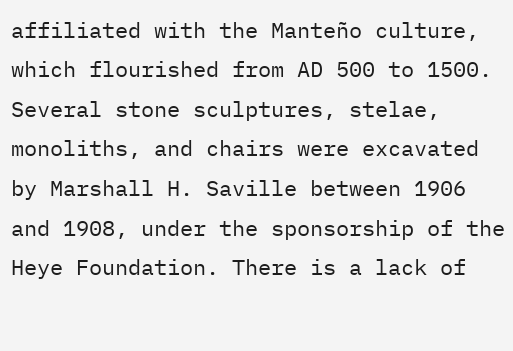affiliated with the Manteño culture, which flourished from AD 500 to 1500. Several stone sculptures, stelae, monoliths, and chairs were excavated by Marshall H. Saville between 1906 and 1908, under the sponsorship of the Heye Foundation. There is a lack of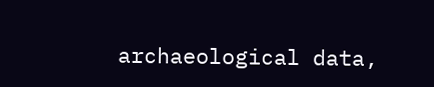archaeological data,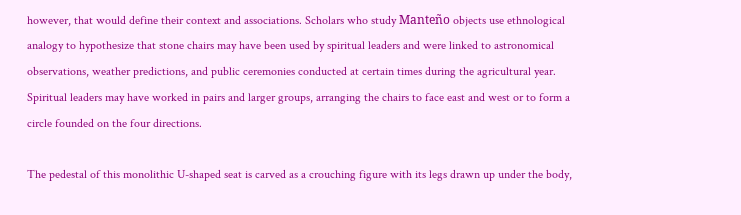however, that would define their context and associations. Scholars who study Manteño objects use ethnological analogy to hypothesize that stone chairs may have been used by spiritual leaders and were linked to astronomical observations, weather predictions, and public ceremonies conducted at certain times during the agricultural year. Spiritual leaders may have worked in pairs and larger groups, arranging the chairs to face east and west or to form a circle founded on the four directions.

The pedestal of this monolithic U-shaped seat is carved as a crouching figure with its legs drawn up under the body,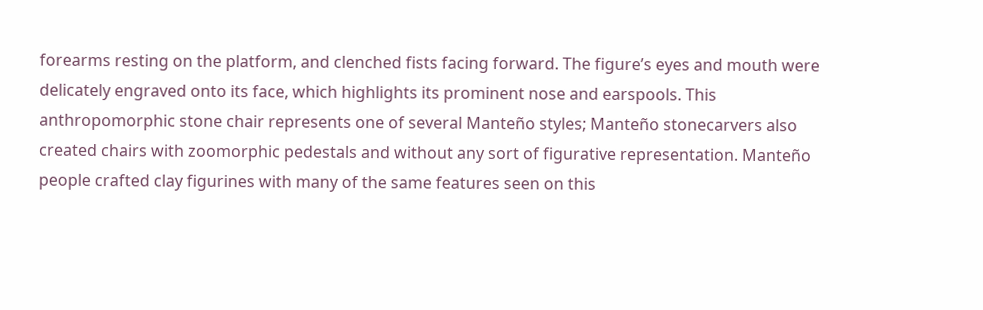forearms resting on the platform, and clenched fists facing forward. The figure’s eyes and mouth were delicately engraved onto its face, which highlights its prominent nose and earspools. This anthropomorphic stone chair represents one of several Manteño styles; Manteño stonecarvers also created chairs with zoomorphic pedestals and without any sort of figurative representation. Manteño people crafted clay figurines with many of the same features seen on this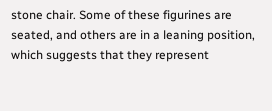stone chair. Some of these figurines are seated, and others are in a leaning position, which suggests that they represent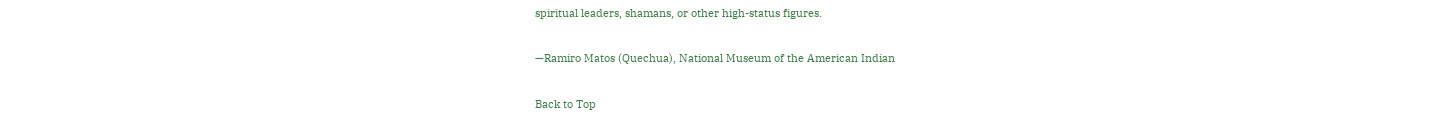spiritual leaders, shamans, or other high-status figures.

—Ramiro Matos (Quechua), National Museum of the American Indian

Back to Top